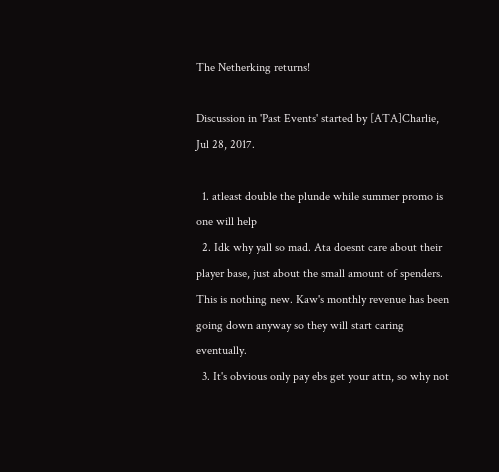The Netherking returns!

Discussion in 'Past Events' started by [ATA]Charlie, Jul 28, 2017.

  1. atleast double the plunde while summer promo is one will help
  2. Idk why yall so mad. Ata doesnt care about their player base, just about the small amount of spenders. This is nothing new. Kaw's monthly revenue has been going down anyway so they will start caring eventually.
  3. It's obvious only pay ebs get your attn, so why not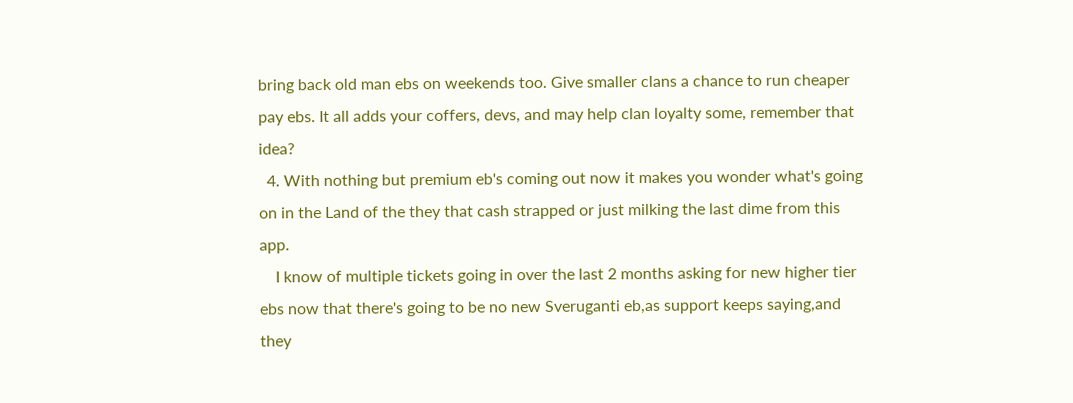bring back old man ebs on weekends too. Give smaller clans a chance to run cheaper pay ebs. It all adds your coffers, devs, and may help clan loyalty some, remember that idea?
  4. With nothing but premium eb's coming out now it makes you wonder what's going on in the Land of the they that cash strapped or just milking the last dime from this app.
    I know of multiple tickets going in over the last 2 months asking for new higher tier ebs now that there's going to be no new Sveruganti eb,as support keeps saying,and they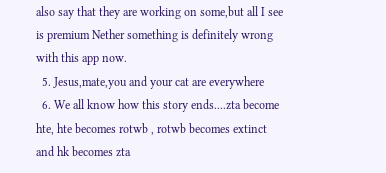also say that they are working on some,but all I see is premium Nether something is definitely wrong with this app now.
  5. Jesus,mate,you and your cat are everywhere
  6. We all know how this story ends....zta become hte, hte becomes rotwb , rotwb becomes extinct and hk becomes zta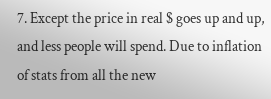7. Except the price in real $ goes up and up, and less people will spend. Due to inflation of stats from all the new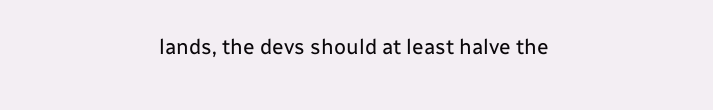lands, the devs should at least halve the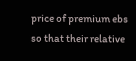price of premium ebs so that their relative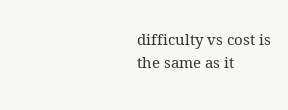difficulty vs cost is the same as it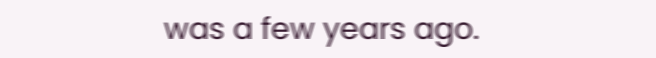was a few years ago.